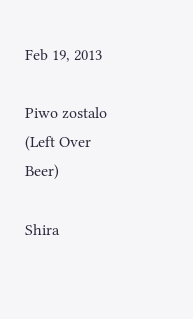Feb 19, 2013

Piwo zostalo (Left Over Beer)

Shira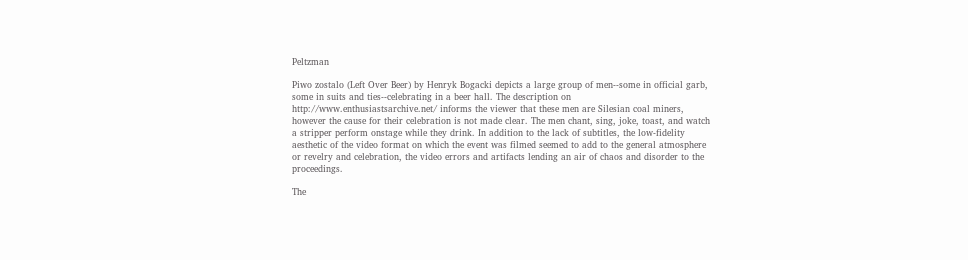Peltzman

Piwo zostalo (Left Over Beer) by Henryk Bogacki depicts a large group of men--some in official garb, some in suits and ties--celebrating in a beer hall. The description on http://www.enthusiastsarchive.net/ informs the viewer that these men are Silesian coal miners, however the cause for their celebration is not made clear. The men chant, sing, joke, toast, and watch a stripper perform onstage while they drink. In addition to the lack of subtitles, the low-fidelity aesthetic of the video format on which the event was filmed seemed to add to the general atmosphere or revelry and celebration, the video errors and artifacts lending an air of chaos and disorder to the proceedings.

The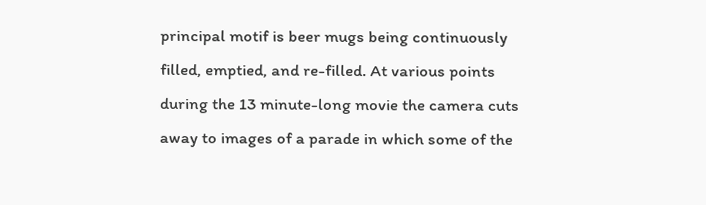principal motif is beer mugs being continuously filled, emptied, and re-filled. At various points during the 13 minute-long movie the camera cuts away to images of a parade in which some of the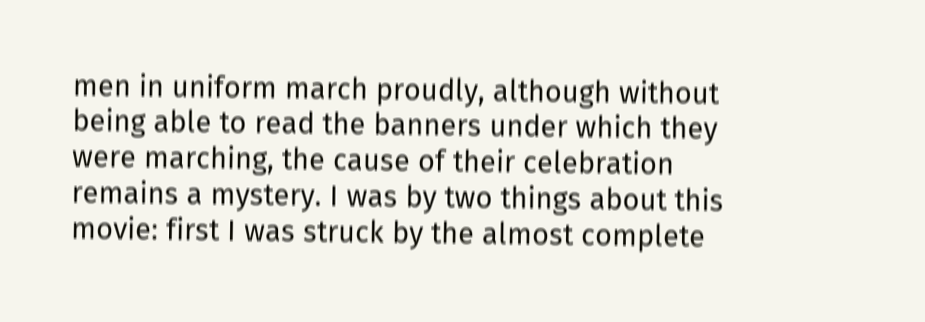men in uniform march proudly, although without being able to read the banners under which they were marching, the cause of their celebration remains a mystery. I was by two things about this movie: first I was struck by the almost complete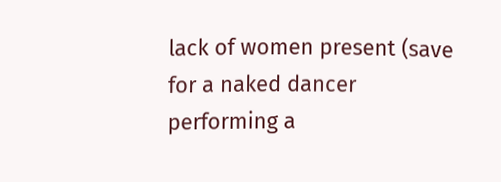lack of women present (save for a naked dancer performing a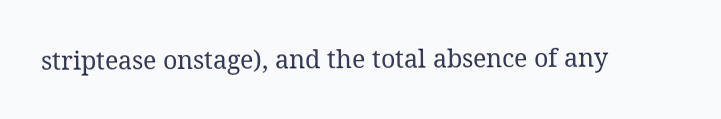striptease onstage), and the total absence of any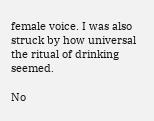female voice. I was also struck by how universal the ritual of drinking seemed.

No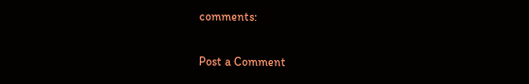comments:

Post a Comment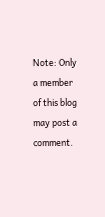Note: Only a member of this blog may post a comment.